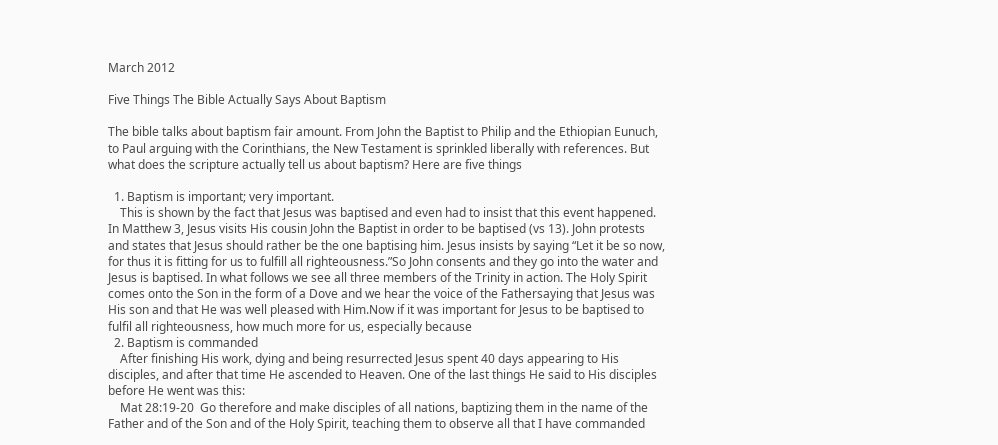March 2012

Five Things The Bible Actually Says About Baptism

The bible talks about baptism fair amount. From John the Baptist to Philip and the Ethiopian Eunuch, to Paul arguing with the Corinthians, the New Testament is sprinkled liberally with references. But what does the scripture actually tell us about baptism? Here are five things

  1. Baptism is important; very important.
    This is shown by the fact that Jesus was baptised and even had to insist that this event happened. In Matthew 3, Jesus visits His cousin John the Baptist in order to be baptised (vs 13). John protests and states that Jesus should rather be the one baptising him. Jesus insists by saying “Let it be so now, for thus it is fitting for us to fulfill all righteousness.”So John consents and they go into the water and Jesus is baptised. In what follows we see all three members of the Trinity in action. The Holy Spirit comes onto the Son in the form of a Dove and we hear the voice of the Fathersaying that Jesus was His son and that He was well pleased with Him.Now if it was important for Jesus to be baptised to fulfil all righteousness, how much more for us, especially because
  2. Baptism is commanded
    After finishing His work, dying and being resurrected Jesus spent 40 days appearing to His disciples, and after that time He ascended to Heaven. One of the last things He said to His disciples before He went was this:
    Mat 28:19-20  Go therefore and make disciples of all nations, baptizing them in the name of the Father and of the Son and of the Holy Spirit, teaching them to observe all that I have commanded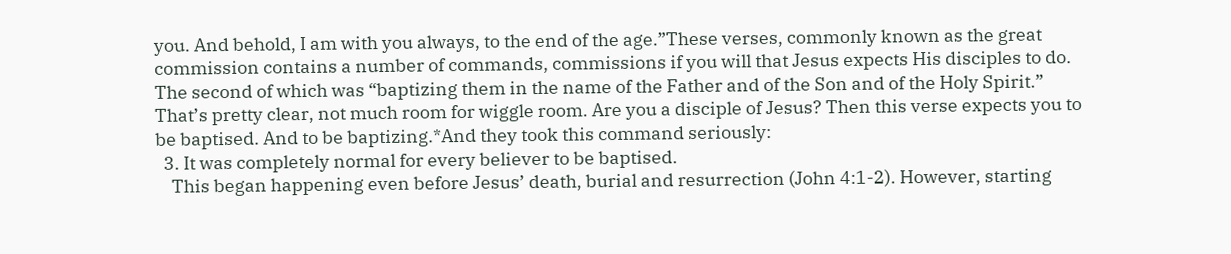you. And behold, I am with you always, to the end of the age.”These verses, commonly known as the great commission contains a number of commands, commissions if you will that Jesus expects His disciples to do. The second of which was “baptizing them in the name of the Father and of the Son and of the Holy Spirit.” That’s pretty clear, not much room for wiggle room. Are you a disciple of Jesus? Then this verse expects you to be baptised. And to be baptizing.*And they took this command seriously:
  3. It was completely normal for every believer to be baptised.
    This began happening even before Jesus’ death, burial and resurrection (John 4:1-2). However, starting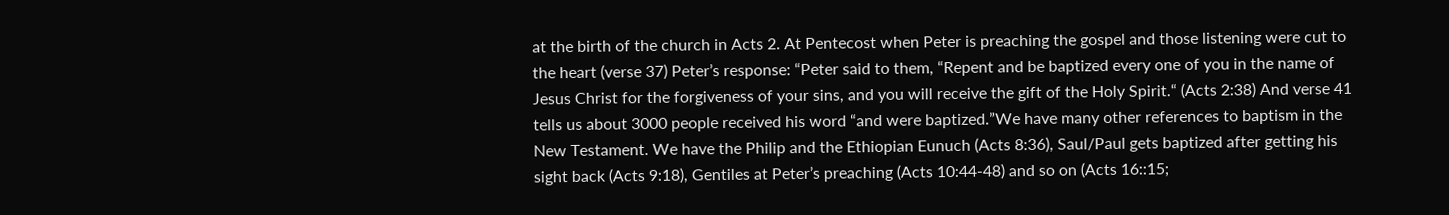at the birth of the church in Acts 2. At Pentecost when Peter is preaching the gospel and those listening were cut to the heart (verse 37) Peter’s response: “Peter said to them, “Repent and be baptized every one of you in the name of Jesus Christ for the forgiveness of your sins, and you will receive the gift of the Holy Spirit.“ (Acts 2:38) And verse 41 tells us about 3000 people received his word “and were baptized.”We have many other references to baptism in the New Testament. We have the Philip and the Ethiopian Eunuch (Acts 8:36), Saul/Paul gets baptized after getting his sight back (Acts 9:18), Gentiles at Peter’s preaching (Acts 10:44-48) and so on (Acts 16::15;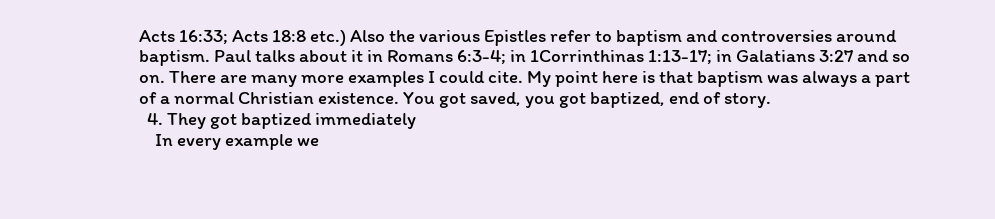Acts 16:33; Acts 18:8 etc.) Also the various Epistles refer to baptism and controversies around baptism. Paul talks about it in Romans 6:3-4; in 1Corrinthinas 1:13-17; in Galatians 3:27 and so on. There are many more examples I could cite. My point here is that baptism was always a part of a normal Christian existence. You got saved, you got baptized, end of story.
  4. They got baptized immediately
    In every example we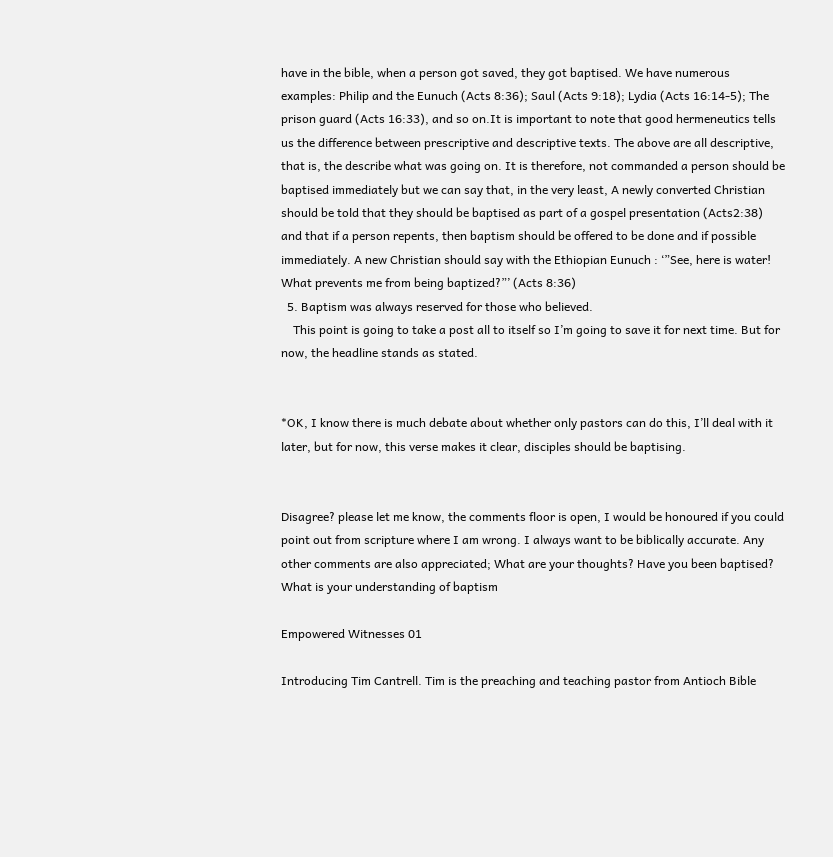have in the bible, when a person got saved, they got baptised. We have numerous examples: Philip and the Eunuch (Acts 8:36); Saul (Acts 9:18); Lydia (Acts 16:14-5); The prison guard (Acts 16:33), and so on.It is important to note that good hermeneutics tells us the difference between prescriptive and descriptive texts. The above are all descriptive, that is, the describe what was going on. It is therefore, not commanded a person should be baptised immediately but we can say that, in the very least, A newly converted Christian should be told that they should be baptised as part of a gospel presentation (Acts2:38) and that if a person repents, then baptism should be offered to be done and if possible immediately. A new Christian should say with the Ethiopian Eunuch : ‘”See, here is water! What prevents me from being baptized?”’ (Acts 8:36)
  5. Baptism was always reserved for those who believed.
    This point is going to take a post all to itself so I’m going to save it for next time. But for now, the headline stands as stated.


*OK, I know there is much debate about whether only pastors can do this, I’ll deal with it later, but for now, this verse makes it clear, disciples should be baptising.


Disagree? please let me know, the comments floor is open, I would be honoured if you could point out from scripture where I am wrong. I always want to be biblically accurate. Any other comments are also appreciated; What are your thoughts? Have you been baptised? What is your understanding of baptism

Empowered Witnesses 01

Introducing Tim Cantrell. Tim is the preaching and teaching pastor from Antioch Bible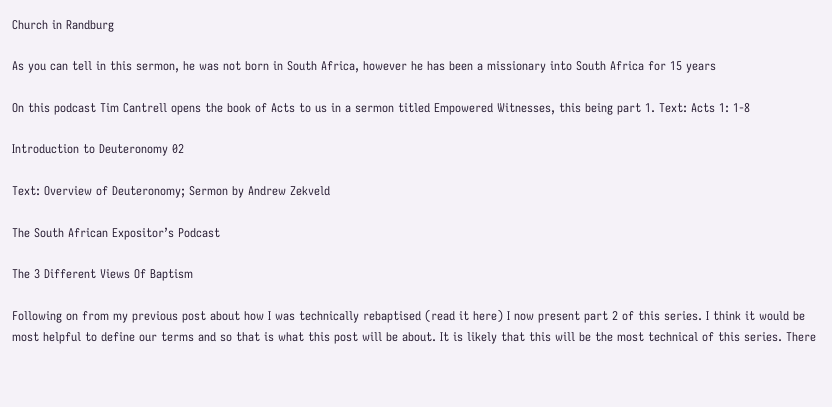Church in Randburg

As you can tell in this sermon, he was not born in South Africa, however he has been a missionary into South Africa for 15 years

On this podcast Tim Cantrell opens the book of Acts to us in a sermon titled Empowered Witnesses, this being part 1. Text: Acts 1: 1-8

Introduction to Deuteronomy 02

Text: Overview of Deuteronomy; Sermon by Andrew Zekveld

The South African Expositor’s Podcast

The 3 Different Views Of Baptism

Following on from my previous post about how I was technically rebaptised (read it here) I now present part 2 of this series. I think it would be most helpful to define our terms and so that is what this post will be about. It is likely that this will be the most technical of this series. There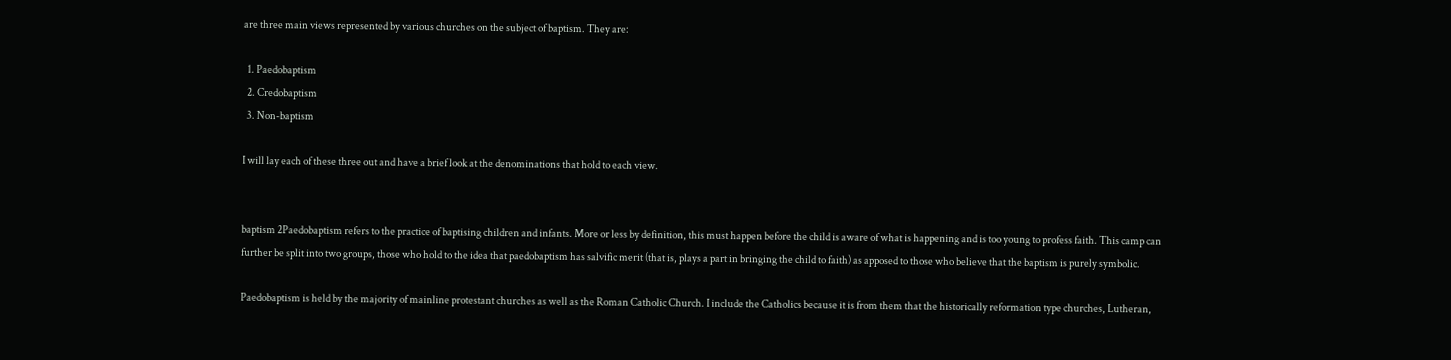are three main views represented by various churches on the subject of baptism. They are:

  1. Paedobaptism
  2. Credobaptism
  3. Non-baptism

I will lay each of these three out and have a brief look at the denominations that hold to each view.


baptism 2Paedobaptism refers to the practice of baptising children and infants. More or less by definition, this must happen before the child is aware of what is happening and is too young to profess faith. This camp can further be split into two groups, those who hold to the idea that paedobaptism has salvific merit (that is, plays a part in bringing the child to faith) as apposed to those who believe that the baptism is purely symbolic.

Paedobaptism is held by the majority of mainline protestant churches as well as the Roman Catholic Church. I include the Catholics because it is from them that the historically reformation type churches, Lutheran,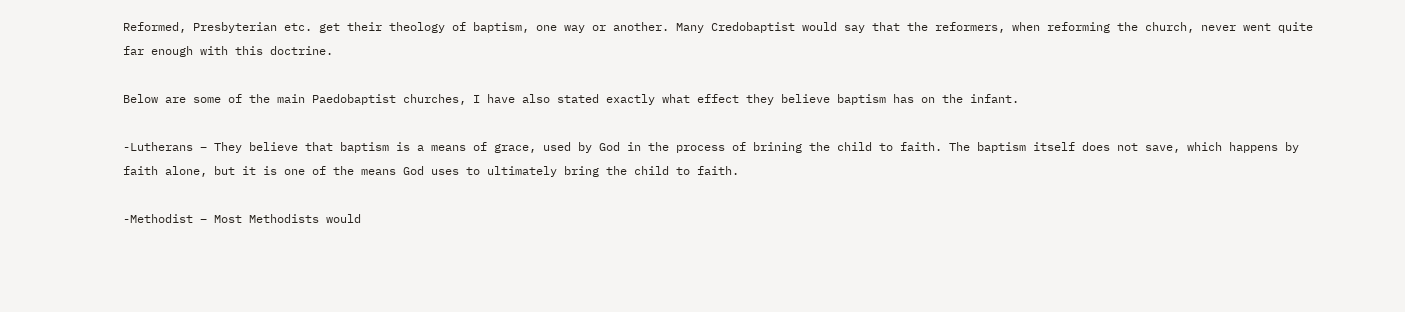Reformed, Presbyterian etc. get their theology of baptism, one way or another. Many Credobaptist would say that the reformers, when reforming the church, never went quite far enough with this doctrine.

Below are some of the main Paedobaptist churches, I have also stated exactly what effect they believe baptism has on the infant.

-Lutherans – They believe that baptism is a means of grace, used by God in the process of brining the child to faith. The baptism itself does not save, which happens by faith alone, but it is one of the means God uses to ultimately bring the child to faith.

-Methodist – Most Methodists would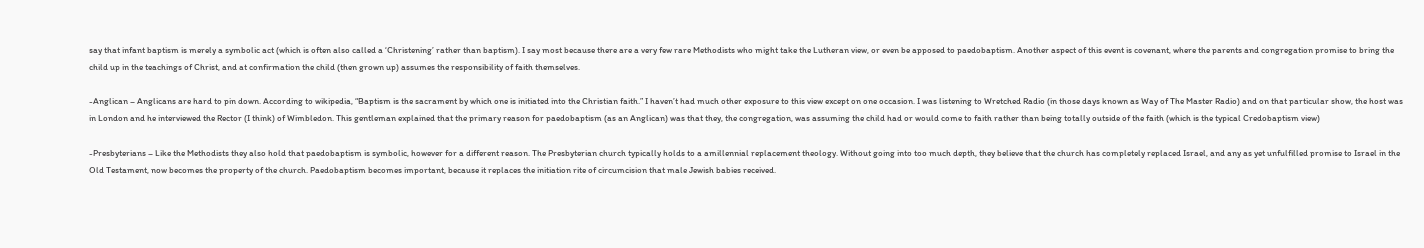say that infant baptism is merely a symbolic act (which is often also called a ‘Christening’ rather than baptism). I say most because there are a very few rare Methodists who might take the Lutheran view, or even be apposed to paedobaptism. Another aspect of this event is covenant, where the parents and congregation promise to bring the child up in the teachings of Christ, and at confirmation the child (then grown up) assumes the responsibility of faith themselves.

-Anglican – Anglicans are hard to pin down. According to wikipedia, “Baptism is the sacrament by which one is initiated into the Christian faith.” I haven’t had much other exposure to this view except on one occasion. I was listening to Wretched Radio (in those days known as Way of The Master Radio) and on that particular show, the host was in London and he interviewed the Rector (I think) of Wimbledon. This gentleman explained that the primary reason for paedobaptism (as an Anglican) was that they, the congregation, was assuming the child had or would come to faith rather than being totally outside of the faith (which is the typical Credobaptism view)

-Presbyterians – Like the Methodists they also hold that paedobaptism is symbolic, however for a different reason. The Presbyterian church typically holds to a amillennial replacement theology. Without going into too much depth, they believe that the church has completely replaced Israel, and any as yet unfulfilled promise to Israel in the Old Testament, now becomes the property of the church. Paedobaptism becomes important, because it replaces the initiation rite of circumcision that male Jewish babies received.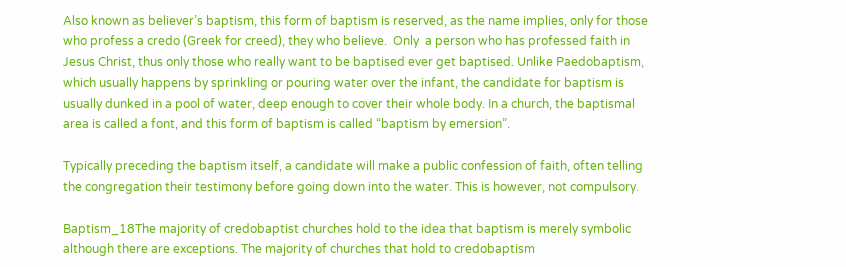Also known as believer’s baptism, this form of baptism is reserved, as the name implies, only for those who profess a credo (Greek for creed), they who believe.  Only  a person who has professed faith in Jesus Christ, thus only those who really want to be baptised ever get baptised. Unlike Paedobaptism, which usually happens by sprinkling or pouring water over the infant, the candidate for baptism is usually dunked in a pool of water, deep enough to cover their whole body. In a church, the baptismal area is called a font, and this form of baptism is called “baptism by emersion”.

Typically preceding the baptism itself, a candidate will make a public confession of faith, often telling the congregation their testimony before going down into the water. This is however, not compulsory.

Baptism_18The majority of credobaptist churches hold to the idea that baptism is merely symbolic although there are exceptions. The majority of churches that hold to credobaptism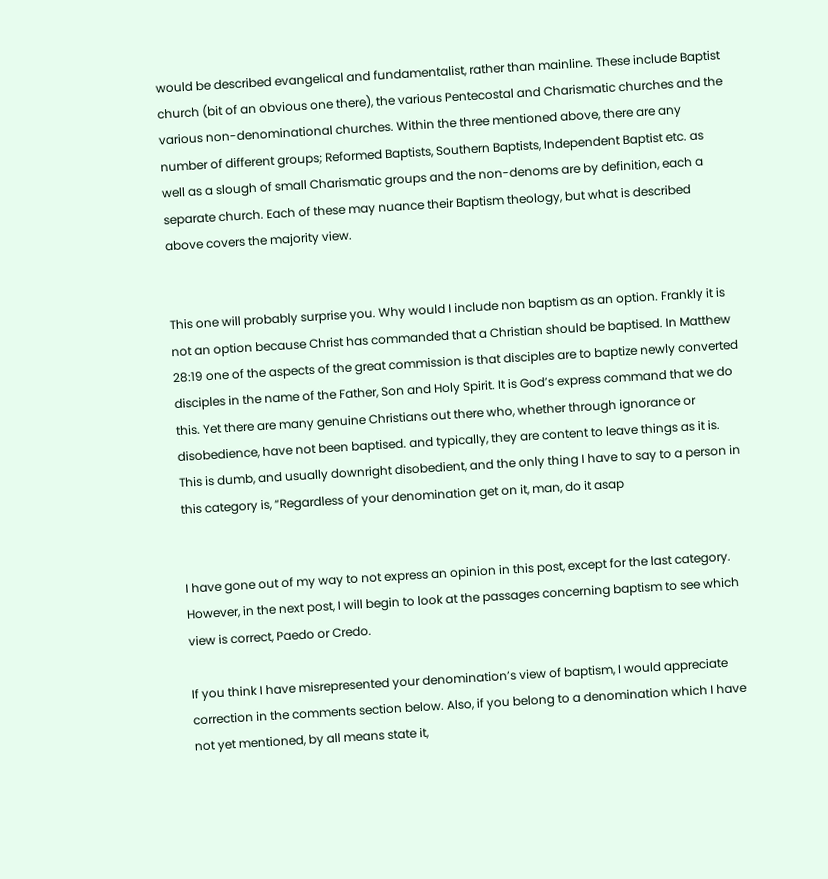would be described evangelical and fundamentalist, rather than mainline. These include Baptist church (bit of an obvious one there), the various Pentecostal and Charismatic churches and the various non-denominational churches. Within the three mentioned above, there are any number of different groups; Reformed Baptists, Southern Baptists, Independent Baptist etc. as well as a slough of small Charismatic groups and the non-denoms are by definition, each a separate church. Each of these may nuance their Baptism theology, but what is described above covers the majority view.


This one will probably surprise you. Why would I include non baptism as an option. Frankly it is not an option because Christ has commanded that a Christian should be baptised. In Matthew 28:19 one of the aspects of the great commission is that disciples are to baptize newly converted disciples in the name of the Father, Son and Holy Spirit. It is God’s express command that we do this. Yet there are many genuine Christians out there who, whether through ignorance or disobedience, have not been baptised. and typically, they are content to leave things as it is. This is dumb, and usually downright disobedient, and the only thing I have to say to a person in this category is, “Regardless of your denomination get on it, man, do it asap


I have gone out of my way to not express an opinion in this post, except for the last category. However, in the next post, I will begin to look at the passages concerning baptism to see which view is correct, Paedo or Credo.

If you think I have misrepresented your denomination’s view of baptism, I would appreciate correction in the comments section below. Also, if you belong to a denomination which I have not yet mentioned, by all means state it,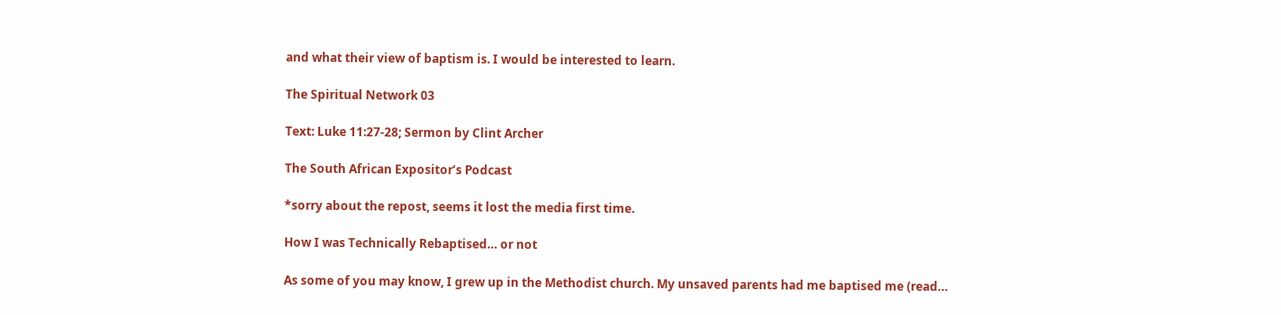and what their view of baptism is. I would be interested to learn.

The Spiritual Network 03

Text: Luke 11:27-28; Sermon by Clint Archer

The South African Expositor’s Podcast

*sorry about the repost, seems it lost the media first time.

How I was Technically Rebaptised… or not

As some of you may know, I grew up in the Methodist church. My unsaved parents had me baptised me (read…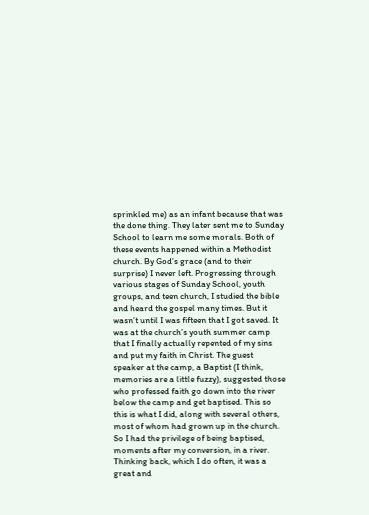sprinkled me) as an infant because that was the done thing. They later sent me to Sunday School to learn me some morals. Both of these events happened within a Methodist church. By God’s grace (and to their surprise) I never left. Progressing through various stages of Sunday School, youth groups, and teen church, I studied the bible and heard the gospel many times. But it wasn’t until I was fifteen that I got saved. It was at the church’s youth summer camp that I finally actually repented of my sins and put my faith in Christ. The guest speaker at the camp, a Baptist (I think, memories are a little fuzzy), suggested those who professed faith go down into the river below the camp and get baptised. This so this is what I did, along with several others, most of whom had grown up in the church. So I had the privilege of being baptised, moments after my conversion, in a river. Thinking back, which I do often, it was a great and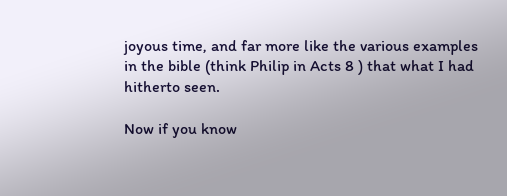joyous time, and far more like the various examples in the bible (think Philip in Acts 8 ) that what I had hitherto seen.

Now if you know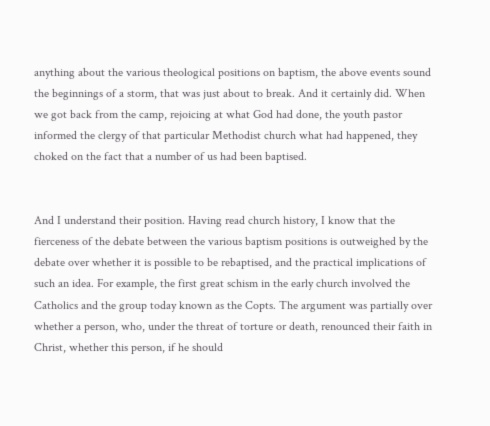anything about the various theological positions on baptism, the above events sound the beginnings of a storm, that was just about to break. And it certainly did. When we got back from the camp, rejoicing at what God had done, the youth pastor informed the clergy of that particular Methodist church what had happened, they choked on the fact that a number of us had been baptised.


And I understand their position. Having read church history, I know that the fierceness of the debate between the various baptism positions is outweighed by the debate over whether it is possible to be rebaptised, and the practical implications of such an idea. For example, the first great schism in the early church involved the Catholics and the group today known as the Copts. The argument was partially over whether a person, who, under the threat of torture or death, renounced their faith in Christ, whether this person, if he should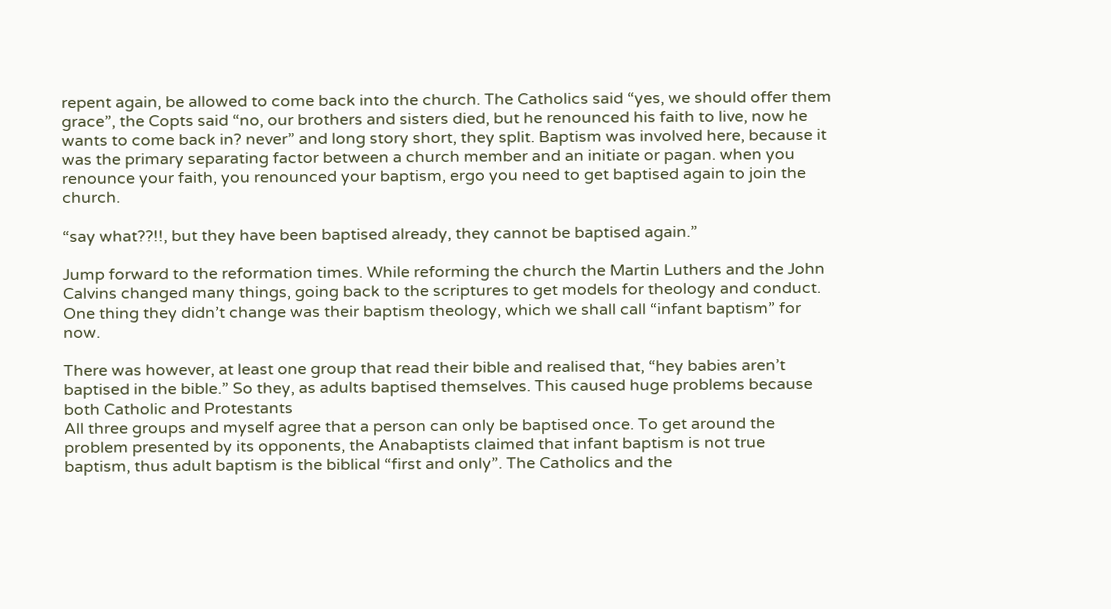repent again, be allowed to come back into the church. The Catholics said “yes, we should offer them grace”, the Copts said “no, our brothers and sisters died, but he renounced his faith to live, now he wants to come back in? never” and long story short, they split. Baptism was involved here, because it was the primary separating factor between a church member and an initiate or pagan. when you renounce your faith, you renounced your baptism, ergo you need to get baptised again to join the church.

“say what??!!, but they have been baptised already, they cannot be baptised again.”

Jump forward to the reformation times. While reforming the church the Martin Luthers and the John Calvins changed many things, going back to the scriptures to get models for theology and conduct. One thing they didn’t change was their baptism theology, which we shall call “infant baptism” for now.

There was however, at least one group that read their bible and realised that, “hey babies aren’t baptised in the bible.” So they, as adults baptised themselves. This caused huge problems because both Catholic and Protestants
All three groups and myself agree that a person can only be baptised once. To get around the problem presented by its opponents, the Anabaptists claimed that infant baptism is not true baptism, thus adult baptism is the biblical “first and only”. The Catholics and the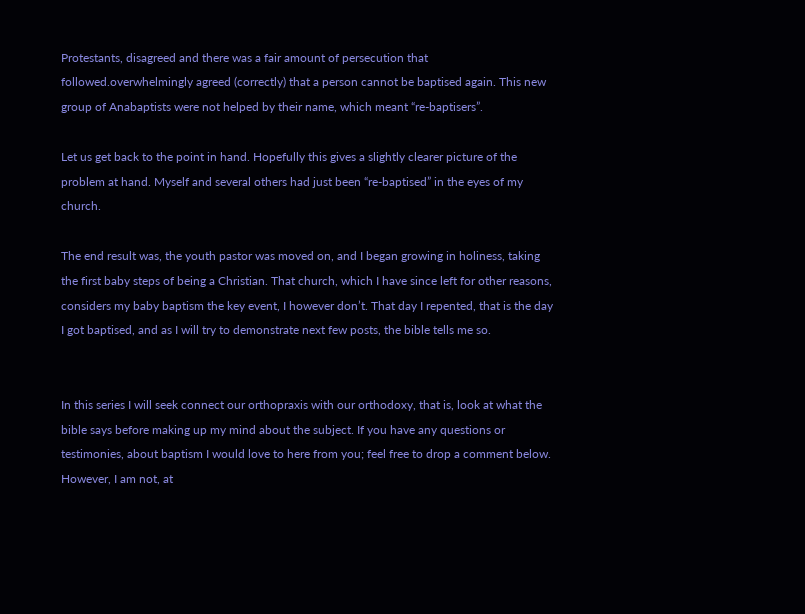Protestants, disagreed and there was a fair amount of persecution that followed.overwhelmingly agreed (correctly) that a person cannot be baptised again. This new group of Anabaptists were not helped by their name, which meant “re-baptisers”.

Let us get back to the point in hand. Hopefully this gives a slightly clearer picture of the problem at hand. Myself and several others had just been “re-baptised” in the eyes of my church.

The end result was, the youth pastor was moved on, and I began growing in holiness, taking the first baby steps of being a Christian. That church, which I have since left for other reasons, considers my baby baptism the key event, I however don’t. That day I repented, that is the day I got baptised, and as I will try to demonstrate next few posts, the bible tells me so.


In this series I will seek connect our orthopraxis with our orthodoxy, that is, look at what the bible says before making up my mind about the subject. If you have any questions or testimonies, about baptism I would love to here from you; feel free to drop a comment below. However, I am not, at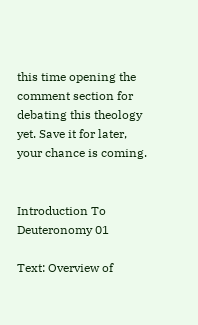this time opening the comment section for debating this theology yet. Save it for later, your chance is coming.


Introduction To Deuteronomy 01

Text: Overview of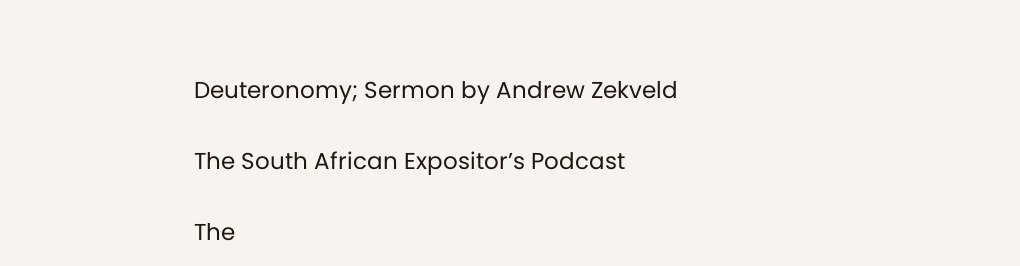Deuteronomy; Sermon by Andrew Zekveld

The South African Expositor’s Podcast

The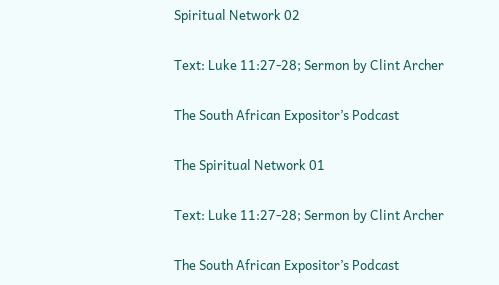Spiritual Network 02

Text: Luke 11:27-28; Sermon by Clint Archer

The South African Expositor’s Podcast

The Spiritual Network 01

Text: Luke 11:27-28; Sermon by Clint Archer

The South African Expositor’s Podcast